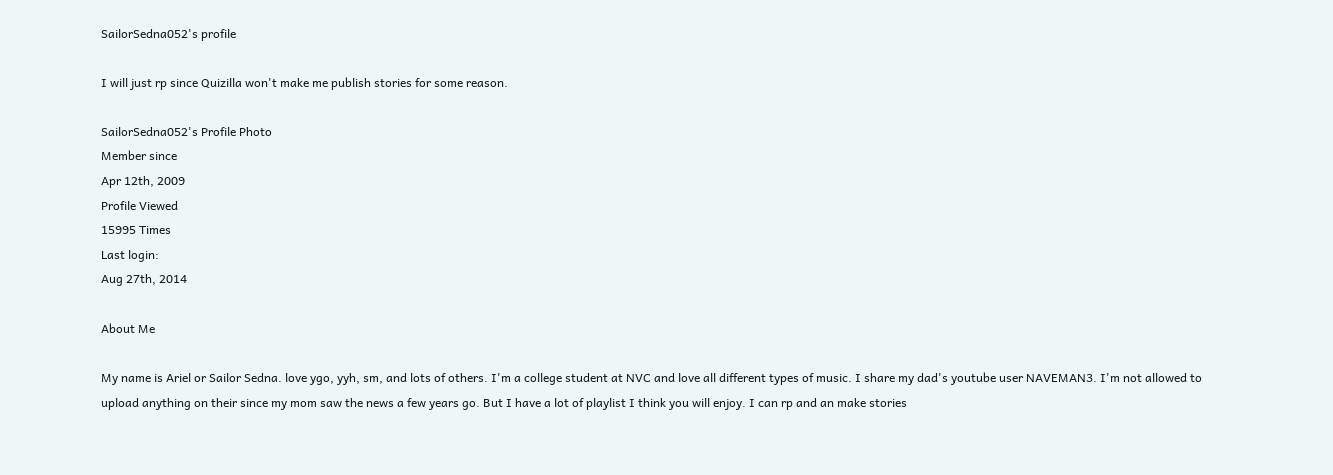SailorSedna052's profile

I will just rp since Quizilla won't make me publish stories for some reason.

SailorSedna052's Profile Photo
Member since
Apr 12th, 2009
Profile Viewed
15995 Times
Last login:
Aug 27th, 2014

About Me

My name is Ariel or Sailor Sedna. love ygo, yyh, sm, and lots of others. I'm a college student at NVC and love all different types of music. I share my dad's youtube user NAVEMAN3. I'm not allowed to upload anything on their since my mom saw the news a few years go. But I have a lot of playlist I think you will enjoy. I can rp and an make stories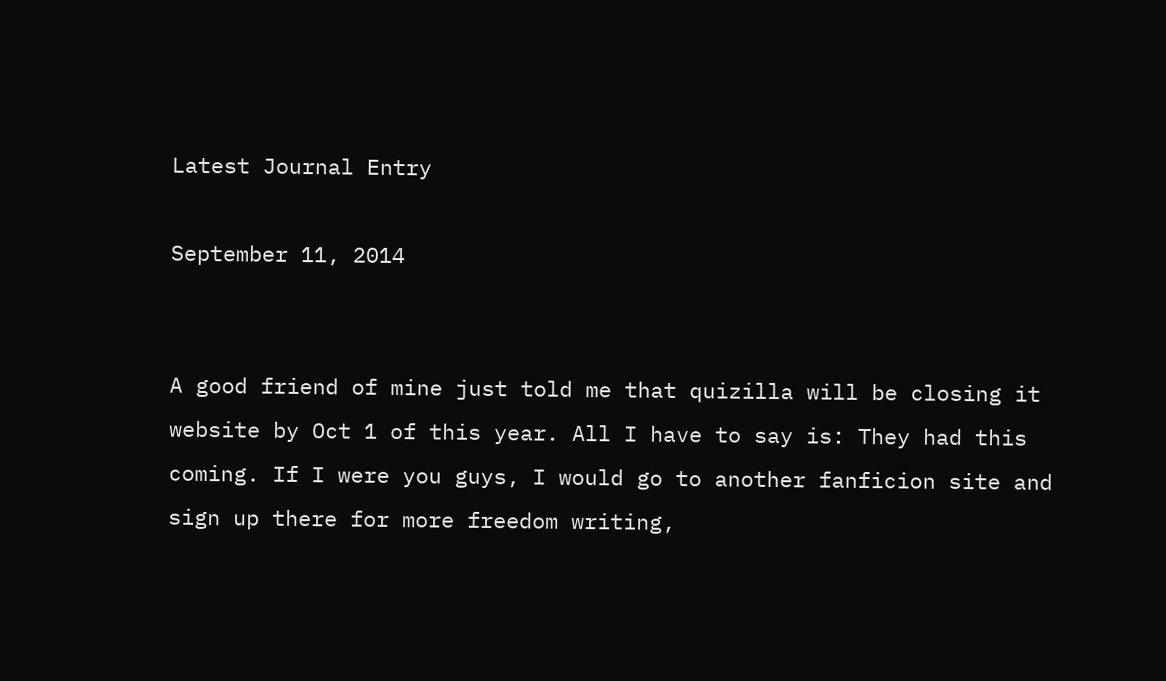Latest Journal Entry

September 11, 2014


A good friend of mine just told me that quizilla will be closing it website by Oct 1 of this year. All I have to say is: They had this coming. If I were you guys, I would go to another fanficion site and sign up there for more freedom writing,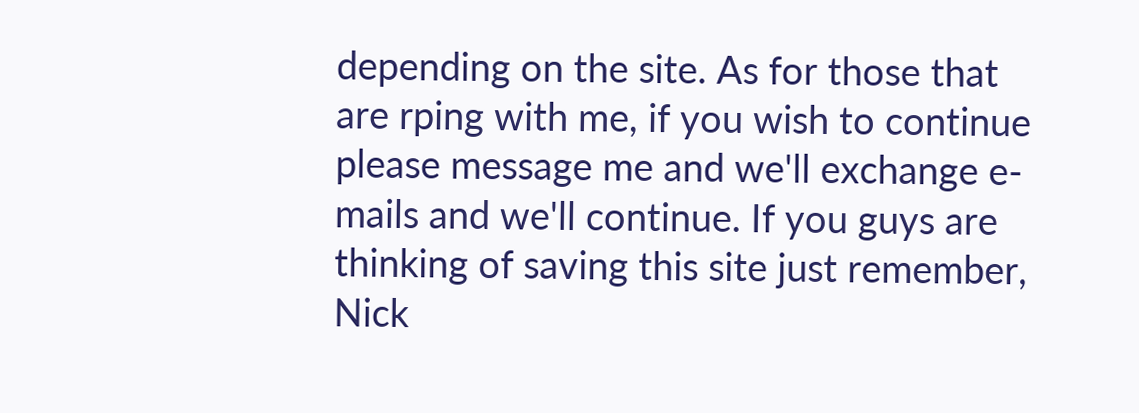depending on the site. As for those that are rping with me, if you wish to continue please message me and we'll exchange e-mails and we'll continue. If you guys are thinking of saving this site just remember, Nick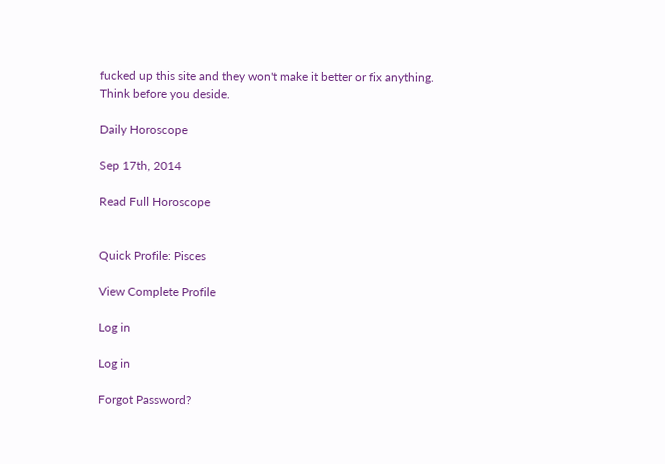fucked up this site and they won't make it better or fix anything. Think before you deside.

Daily Horoscope

Sep 17th, 2014

Read Full Horoscope


Quick Profile: Pisces

View Complete Profile

Log in

Log in

Forgot Password?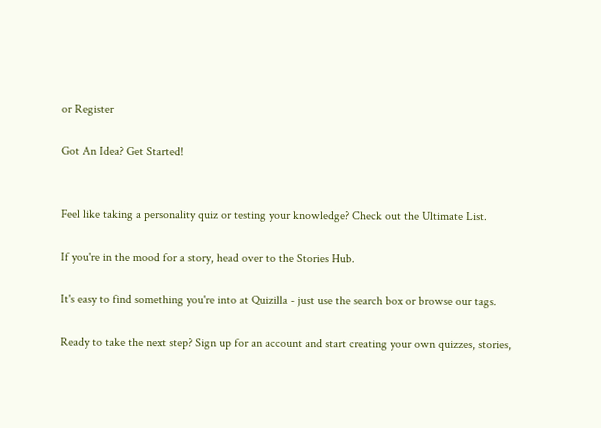or Register

Got An Idea? Get Started!


Feel like taking a personality quiz or testing your knowledge? Check out the Ultimate List.

If you're in the mood for a story, head over to the Stories Hub.

It's easy to find something you're into at Quizilla - just use the search box or browse our tags.

Ready to take the next step? Sign up for an account and start creating your own quizzes, stories,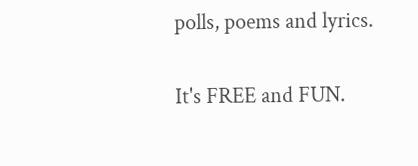polls, poems and lyrics.

It's FREE and FUN.